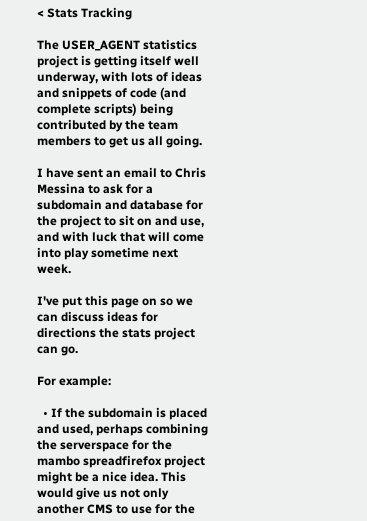< Stats Tracking

The USER_AGENT statistics project is getting itself well underway, with lots of ideas and snippets of code (and complete scripts) being contributed by the team members to get us all going.

I have sent an email to Chris Messina to ask for a subdomain and database for the project to sit on and use, and with luck that will come into play sometime next week.

I've put this page on so we can discuss ideas for directions the stats project can go.

For example:

  • If the subdomain is placed and used, perhaps combining the serverspace for the mambo spreadfirefox project might be a nice idea. This would give us not only another CMS to use for the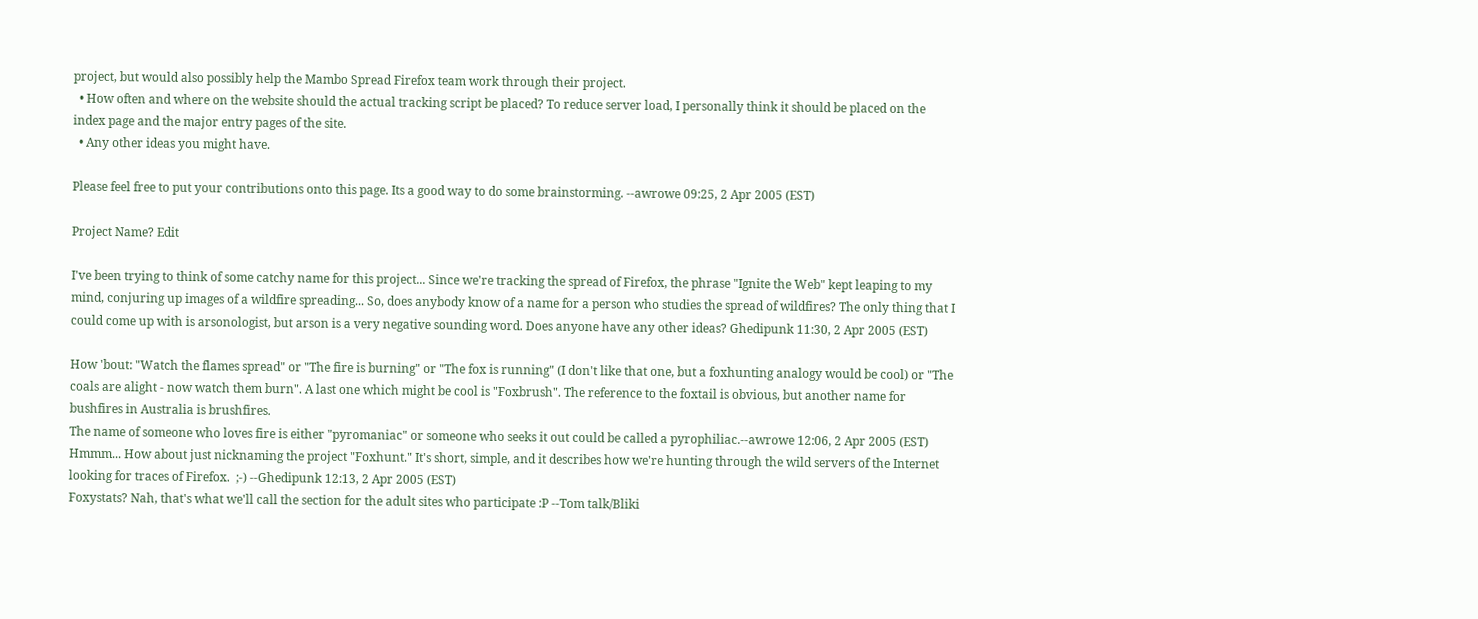project, but would also possibly help the Mambo Spread Firefox team work through their project.
  • How often and where on the website should the actual tracking script be placed? To reduce server load, I personally think it should be placed on the index page and the major entry pages of the site.
  • Any other ideas you might have.

Please feel free to put your contributions onto this page. Its a good way to do some brainstorming. --awrowe 09:25, 2 Apr 2005 (EST)

Project Name? Edit

I've been trying to think of some catchy name for this project... Since we're tracking the spread of Firefox, the phrase "Ignite the Web" kept leaping to my mind, conjuring up images of a wildfire spreading... So, does anybody know of a name for a person who studies the spread of wildfires? The only thing that I could come up with is arsonologist, but arson is a very negative sounding word. Does anyone have any other ideas? Ghedipunk 11:30, 2 Apr 2005 (EST)

How 'bout: "Watch the flames spread" or "The fire is burning" or "The fox is running" (I don't like that one, but a foxhunting analogy would be cool) or "The coals are alight - now watch them burn". A last one which might be cool is "Foxbrush". The reference to the foxtail is obvious, but another name for bushfires in Australia is brushfires.
The name of someone who loves fire is either "pyromaniac" or someone who seeks it out could be called a pyrophiliac.--awrowe 12:06, 2 Apr 2005 (EST)
Hmmm... How about just nicknaming the project "Foxhunt." It's short, simple, and it describes how we're hunting through the wild servers of the Internet looking for traces of Firefox.  ;-) --Ghedipunk 12:13, 2 Apr 2005 (EST)
Foxystats? Nah, that's what we'll call the section for the adult sites who participate :P --Tom talk/Bliki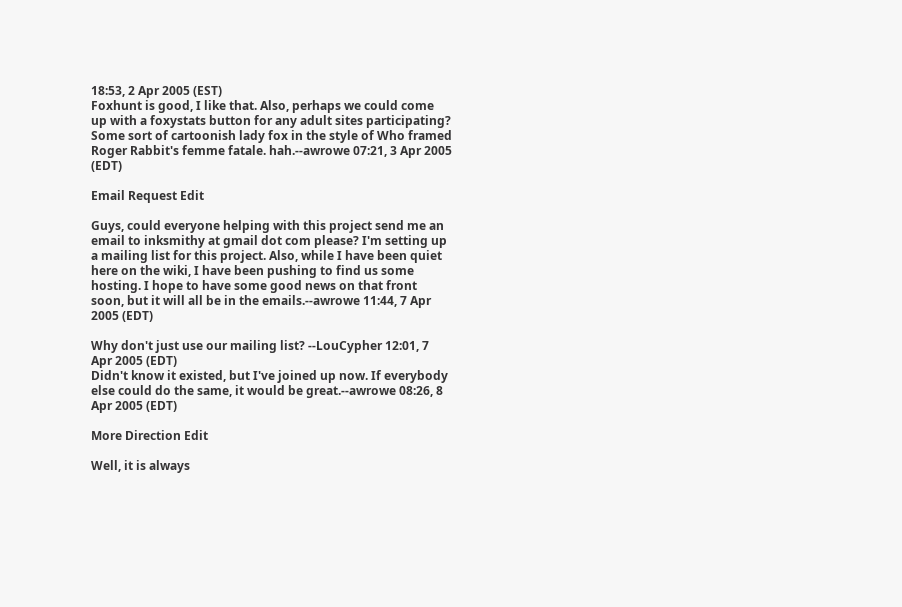18:53, 2 Apr 2005 (EST)
Foxhunt is good, I like that. Also, perhaps we could come up with a foxystats button for any adult sites participating? Some sort of cartoonish lady fox in the style of Who framed Roger Rabbit's femme fatale. hah.--awrowe 07:21, 3 Apr 2005 (EDT)

Email Request Edit

Guys, could everyone helping with this project send me an email to inksmithy at gmail dot com please? I'm setting up a mailing list for this project. Also, while I have been quiet here on the wiki, I have been pushing to find us some hosting. I hope to have some good news on that front soon, but it will all be in the emails.--awrowe 11:44, 7 Apr 2005 (EDT)

Why don't just use our mailing list? --LouCypher 12:01, 7 Apr 2005 (EDT)
Didn't know it existed, but I've joined up now. If everybody else could do the same, it would be great.--awrowe 08:26, 8 Apr 2005 (EDT)

More Direction Edit

Well, it is always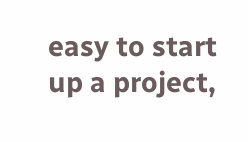easy to start up a project,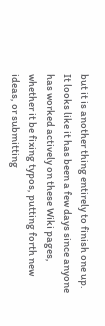but it is another thing entirely to finish one up. It looks like it has been a few days since anyone has worked actively on these Wiki pages, whether it be fixing typos, putting forth new ideas, or submitting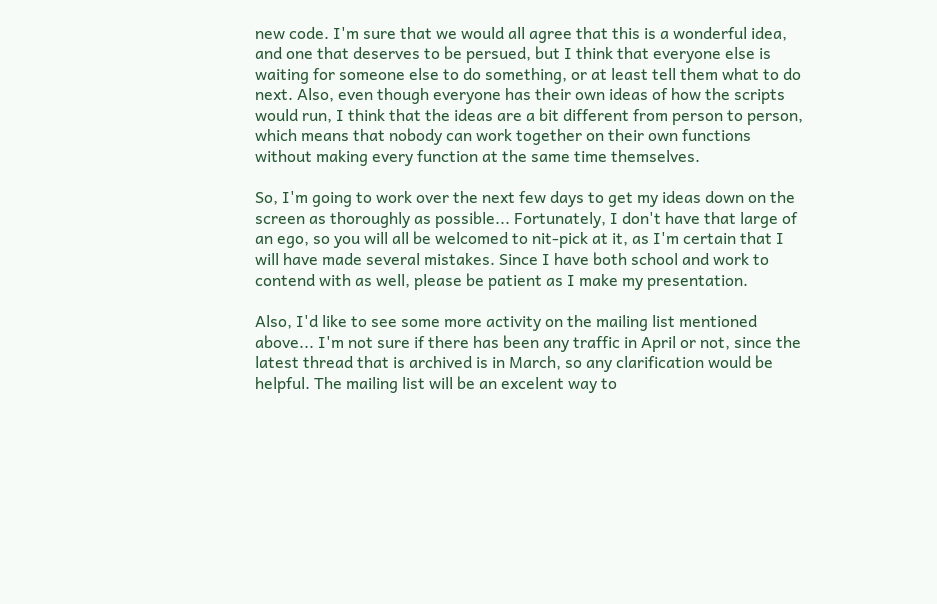new code. I'm sure that we would all agree that this is a wonderful idea, and one that deserves to be persued, but I think that everyone else is waiting for someone else to do something, or at least tell them what to do next. Also, even though everyone has their own ideas of how the scripts would run, I think that the ideas are a bit different from person to person, which means that nobody can work together on their own functions without making every function at the same time themselves.

So, I'm going to work over the next few days to get my ideas down on the screen as thoroughly as possible... Fortunately, I don't have that large of an ego, so you will all be welcomed to nit-pick at it, as I'm certain that I will have made several mistakes. Since I have both school and work to contend with as well, please be patient as I make my presentation.

Also, I'd like to see some more activity on the mailing list mentioned above... I'm not sure if there has been any traffic in April or not, since the latest thread that is archived is in March, so any clarification would be helpful. The mailing list will be an excelent way to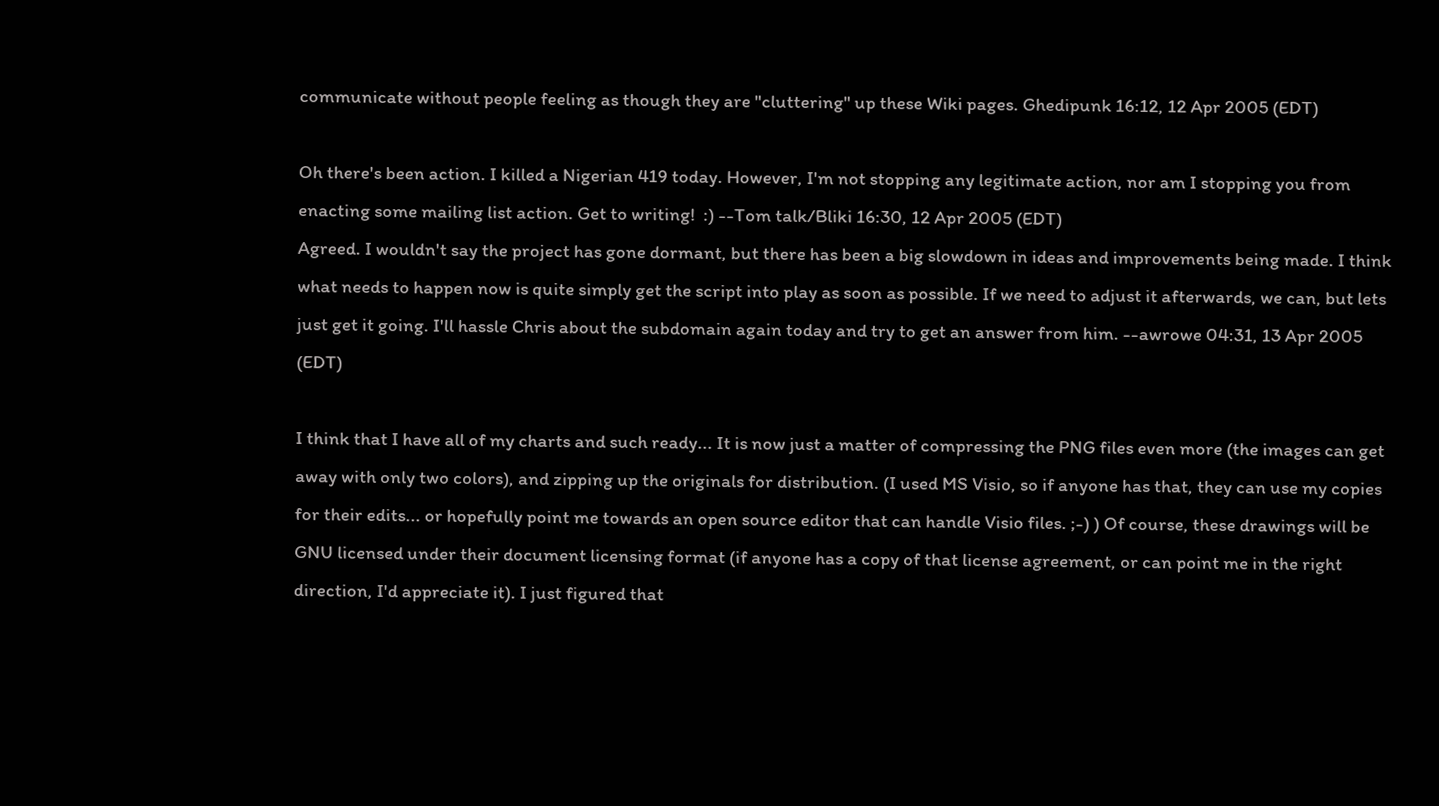communicate without people feeling as though they are "cluttering" up these Wiki pages. Ghedipunk 16:12, 12 Apr 2005 (EDT)

Oh there's been action. I killed a Nigerian 419 today. However, I'm not stopping any legitimate action, nor am I stopping you from enacting some mailing list action. Get to writing!  :) --Tom talk/Bliki 16:30, 12 Apr 2005 (EDT)
Agreed. I wouldn't say the project has gone dormant, but there has been a big slowdown in ideas and improvements being made. I think what needs to happen now is quite simply get the script into play as soon as possible. If we need to adjust it afterwards, we can, but lets just get it going. I'll hassle Chris about the subdomain again today and try to get an answer from him. --awrowe 04:31, 13 Apr 2005 (EDT)

I think that I have all of my charts and such ready... It is now just a matter of compressing the PNG files even more (the images can get away with only two colors), and zipping up the originals for distribution. (I used MS Visio, so if anyone has that, they can use my copies for their edits... or hopefully point me towards an open source editor that can handle Visio files. ;-) ) Of course, these drawings will be GNU licensed under their document licensing format (if anyone has a copy of that license agreement, or can point me in the right direction, I'd appreciate it). I just figured that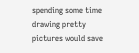spending some time drawing pretty pictures would save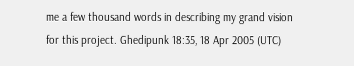me a few thousand words in describing my grand vision for this project. Ghedipunk 18:35, 18 Apr 2005 (UTC)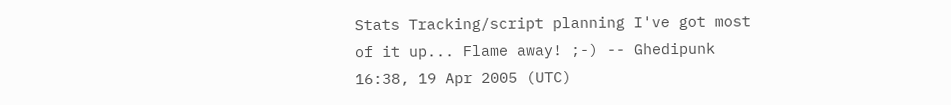Stats Tracking/script planning I've got most of it up... Flame away! ;-) -- Ghedipunk 16:38, 19 Apr 2005 (UTC)